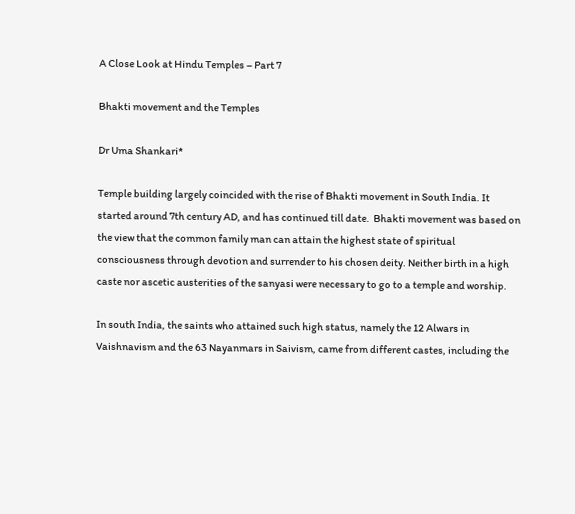A Close Look at Hindu Temples – Part 7

Bhakti movement and the Temples

Dr Uma Shankari*

Temple building largely coincided with the rise of Bhakti movement in South India. It started around 7th century AD, and has continued till date.  Bhakti movement was based on the view that the common family man can attain the highest state of spiritual consciousness through devotion and surrender to his chosen deity. Neither birth in a high caste nor ascetic austerities of the sanyasi were necessary to go to a temple and worship.

In south India, the saints who attained such high status, namely the 12 Alwars in Vaishnavism and the 63 Nayanmars in Saivism, came from different castes, including the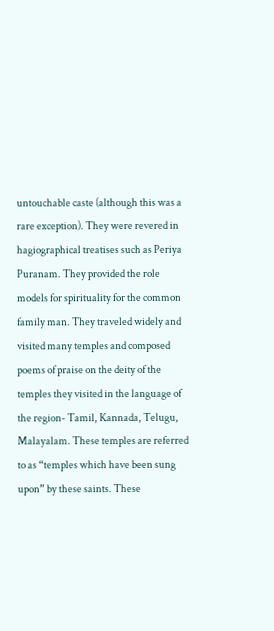untouchable caste (although this was a rare exception). They were revered in hagiographical treatises such as Periya Puranam. They provided the role models for spirituality for the common family man. They traveled widely and visited many temples and composed poems of praise on the deity of the temples they visited in the language of the region- Tamil, Kannada, Telugu, Malayalam. These temples are referred to as “temples which have been sung upon” by these saints. These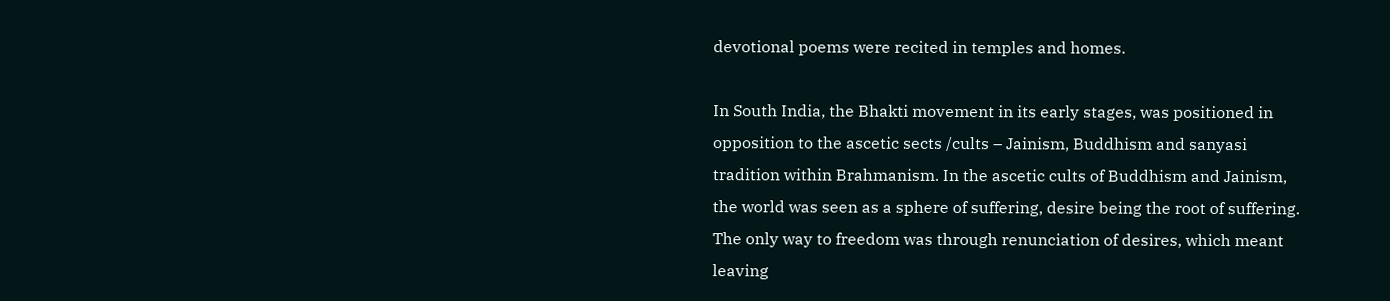devotional poems were recited in temples and homes.

In South India, the Bhakti movement in its early stages, was positioned in opposition to the ascetic sects /cults – Jainism, Buddhism and sanyasi tradition within Brahmanism. In the ascetic cults of Buddhism and Jainism, the world was seen as a sphere of suffering, desire being the root of suffering. The only way to freedom was through renunciation of desires, which meant leaving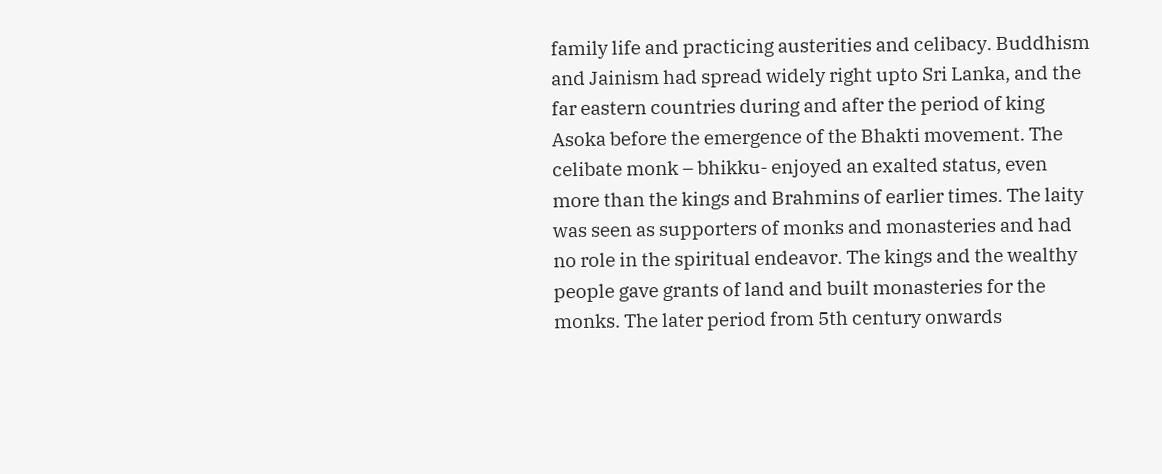family life and practicing austerities and celibacy. Buddhism and Jainism had spread widely right upto Sri Lanka, and the far eastern countries during and after the period of king Asoka before the emergence of the Bhakti movement. The celibate monk – bhikku- enjoyed an exalted status, even more than the kings and Brahmins of earlier times. The laity was seen as supporters of monks and monasteries and had no role in the spiritual endeavor. The kings and the wealthy people gave grants of land and built monasteries for the monks. The later period from 5th century onwards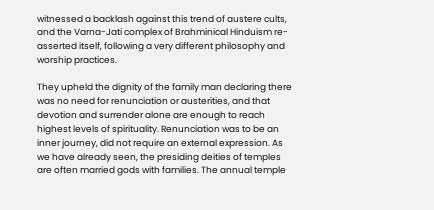witnessed a backlash against this trend of austere cults, and the Varna-Jati complex of Brahminical Hinduism re-asserted itself, following a very different philosophy and worship practices.

They upheld the dignity of the family man declaring there was no need for renunciation or austerities, and that devotion and surrender alone are enough to reach highest levels of spirituality. Renunciation was to be an inner journey, did not require an external expression. As we have already seen, the presiding deities of temples are often married gods with families. The annual temple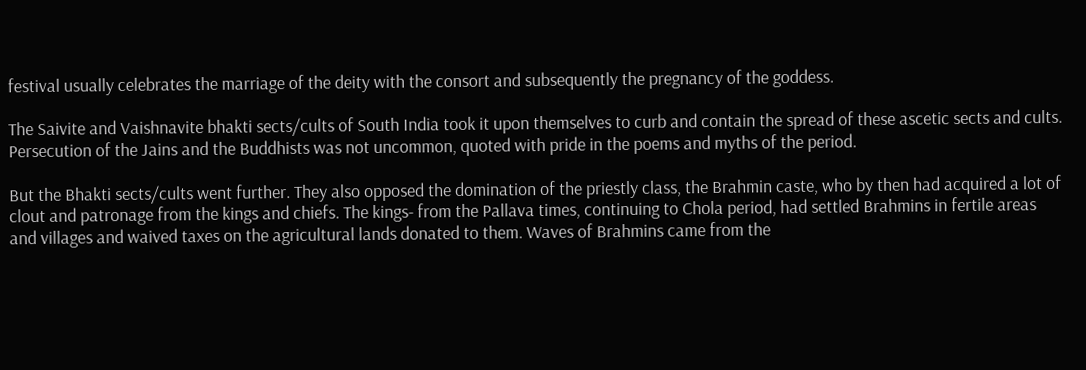festival usually celebrates the marriage of the deity with the consort and subsequently the pregnancy of the goddess.

The Saivite and Vaishnavite bhakti sects/cults of South India took it upon themselves to curb and contain the spread of these ascetic sects and cults. Persecution of the Jains and the Buddhists was not uncommon, quoted with pride in the poems and myths of the period.

But the Bhakti sects/cults went further. They also opposed the domination of the priestly class, the Brahmin caste, who by then had acquired a lot of clout and patronage from the kings and chiefs. The kings- from the Pallava times, continuing to Chola period, had settled Brahmins in fertile areas and villages and waived taxes on the agricultural lands donated to them. Waves of Brahmins came from the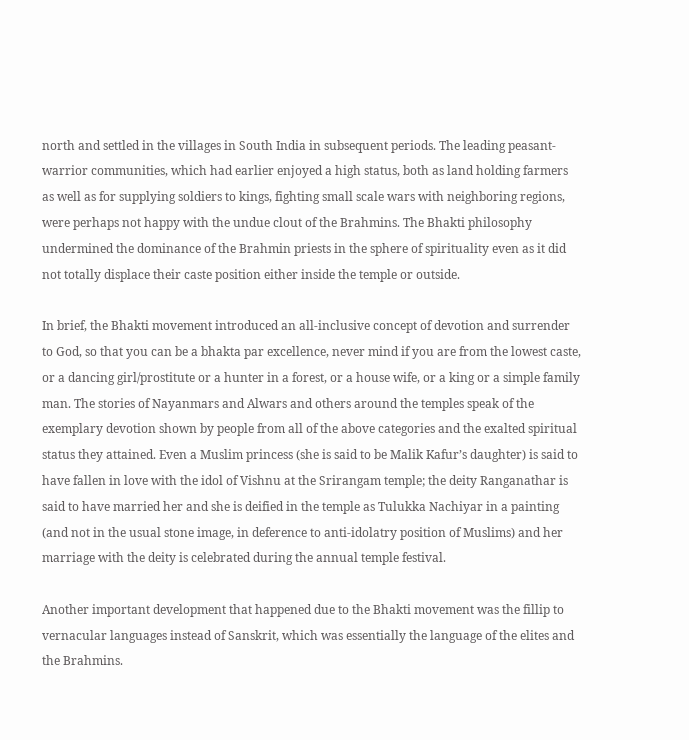north and settled in the villages in South India in subsequent periods. The leading peasant- warrior communities, which had earlier enjoyed a high status, both as land holding farmers as well as for supplying soldiers to kings, fighting small scale wars with neighboring regions, were perhaps not happy with the undue clout of the Brahmins. The Bhakti philosophy undermined the dominance of the Brahmin priests in the sphere of spirituality even as it did not totally displace their caste position either inside the temple or outside.

In brief, the Bhakti movement introduced an all-inclusive concept of devotion and surrender to God, so that you can be a bhakta par excellence, never mind if you are from the lowest caste, or a dancing girl/prostitute or a hunter in a forest, or a house wife, or a king or a simple family man. The stories of Nayanmars and Alwars and others around the temples speak of the exemplary devotion shown by people from all of the above categories and the exalted spiritual status they attained. Even a Muslim princess (she is said to be Malik Kafur’s daughter) is said to have fallen in love with the idol of Vishnu at the Srirangam temple; the deity Ranganathar is said to have married her and she is deified in the temple as Tulukka Nachiyar in a painting (and not in the usual stone image, in deference to anti-idolatry position of Muslims) and her marriage with the deity is celebrated during the annual temple festival.

Another important development that happened due to the Bhakti movement was the fillip to vernacular languages instead of Sanskrit, which was essentially the language of the elites and the Brahmins.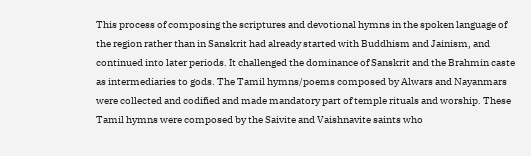This process of composing the scriptures and devotional hymns in the spoken language of the region rather than in Sanskrit had already started with Buddhism and Jainism, and continued into later periods. It challenged the dominance of Sanskrit and the Brahmin caste as intermediaries to gods. The Tamil hymns/poems composed by Alwars and Nayanmars were collected and codified and made mandatory part of temple rituals and worship. These Tamil hymns were composed by the Saivite and Vaishnavite saints who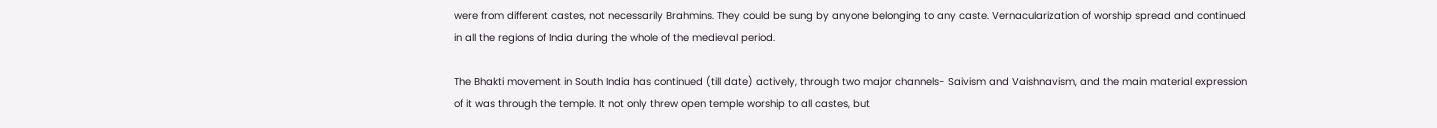were from different castes, not necessarily Brahmins. They could be sung by anyone belonging to any caste. Vernacularization of worship spread and continued in all the regions of India during the whole of the medieval period.

The Bhakti movement in South India has continued (till date) actively, through two major channels- Saivism and Vaishnavism, and the main material expression of it was through the temple. It not only threw open temple worship to all castes, but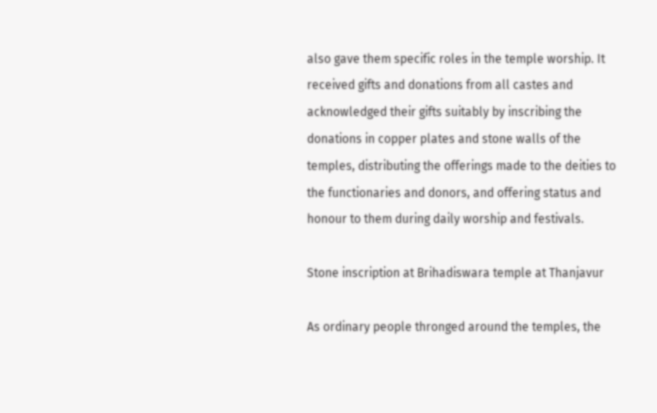also gave them specific roles in the temple worship. It received gifts and donations from all castes and acknowledged their gifts suitably by inscribing the donations in copper plates and stone walls of the temples, distributing the offerings made to the deities to the functionaries and donors, and offering status and honour to them during daily worship and festivals.

Stone inscription at Brihadiswara temple at Thanjavur

As ordinary people thronged around the temples, the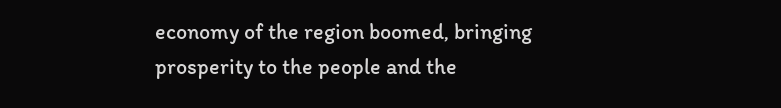economy of the region boomed, bringing prosperity to the people and the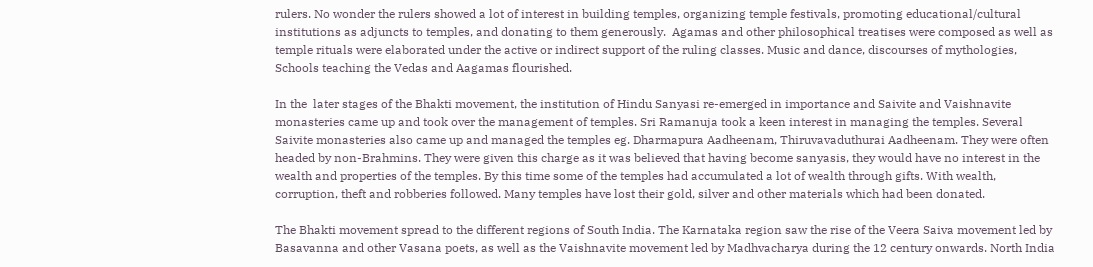rulers. No wonder the rulers showed a lot of interest in building temples, organizing temple festivals, promoting educational/cultural institutions as adjuncts to temples, and donating to them generously.  Agamas and other philosophical treatises were composed as well as temple rituals were elaborated under the active or indirect support of the ruling classes. Music and dance, discourses of mythologies, Schools teaching the Vedas and Aagamas flourished.

In the  later stages of the Bhakti movement, the institution of Hindu Sanyasi re-emerged in importance and Saivite and Vaishnavite monasteries came up and took over the management of temples. Sri Ramanuja took a keen interest in managing the temples. Several Saivite monasteries also came up and managed the temples eg. Dharmapura Aadheenam, Thiruvavaduthurai Aadheenam. They were often headed by non-Brahmins. They were given this charge as it was believed that having become sanyasis, they would have no interest in the wealth and properties of the temples. By this time some of the temples had accumulated a lot of wealth through gifts. With wealth, corruption, theft and robberies followed. Many temples have lost their gold, silver and other materials which had been donated.

The Bhakti movement spread to the different regions of South India. The Karnataka region saw the rise of the Veera Saiva movement led by Basavanna and other Vasana poets, as well as the Vaishnavite movement led by Madhvacharya during the 12 century onwards. North India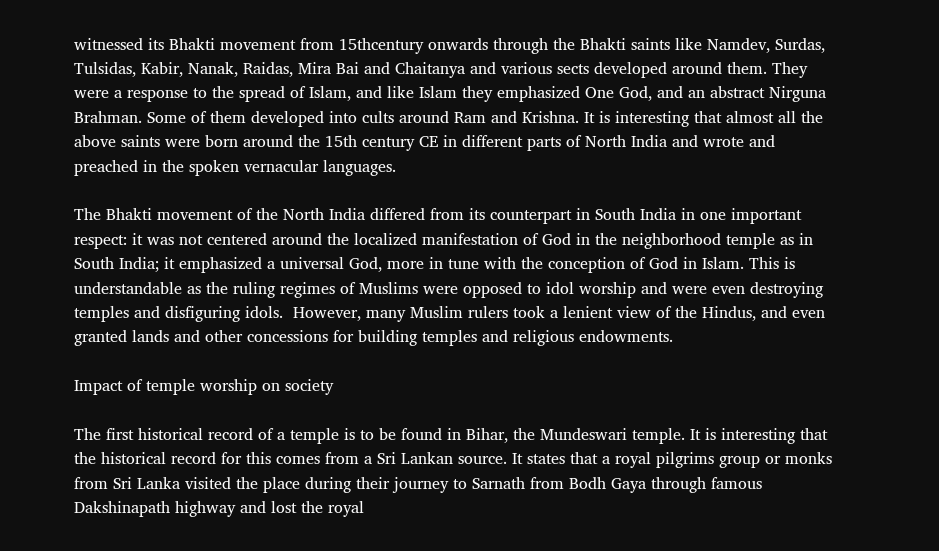witnessed its Bhakti movement from 15thcentury onwards through the Bhakti saints like Namdev, Surdas, Tulsidas, Kabir, Nanak, Raidas, Mira Bai and Chaitanya and various sects developed around them. They were a response to the spread of Islam, and like Islam they emphasized One God, and an abstract Nirguna Brahman. Some of them developed into cults around Ram and Krishna. It is interesting that almost all the above saints were born around the 15th century CE in different parts of North India and wrote and preached in the spoken vernacular languages.

The Bhakti movement of the North India differed from its counterpart in South India in one important respect: it was not centered around the localized manifestation of God in the neighborhood temple as in South India; it emphasized a universal God, more in tune with the conception of God in Islam. This is understandable as the ruling regimes of Muslims were opposed to idol worship and were even destroying temples and disfiguring idols.  However, many Muslim rulers took a lenient view of the Hindus, and even granted lands and other concessions for building temples and religious endowments.

Impact of temple worship on society

The first historical record of a temple is to be found in Bihar, the Mundeswari temple. It is interesting that the historical record for this comes from a Sri Lankan source. It states that a royal pilgrims group or monks from Sri Lanka visited the place during their journey to Sarnath from Bodh Gaya through famous Dakshinapath highway and lost the royal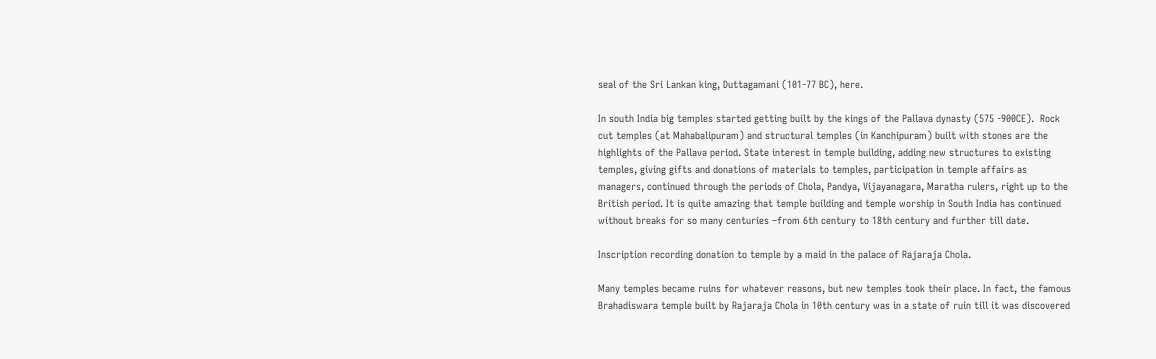seal of the Sri Lankan king, Duttagamani (101-77 BC), here.

In south India big temples started getting built by the kings of the Pallava dynasty (575 -900CE).  Rock cut temples (at Mahabalipuram) and structural temples (in Kanchipuram) built with stones are the highlights of the Pallava period. State interest in temple building, adding new structures to existing temples, giving gifts and donations of materials to temples, participation in temple affairs as managers, continued through the periods of Chola, Pandya, Vijayanagara, Maratha rulers, right up to the British period. It is quite amazing that temple building and temple worship in South India has continued without breaks for so many centuries –from 6th century to 18th century and further till date.

Inscription recording donation to temple by a maid in the palace of Rajaraja Chola.

Many temples became ruins for whatever reasons, but new temples took their place. In fact, the famous Brahadiswara temple built by Rajaraja Chola in 10th century was in a state of ruin till it was discovered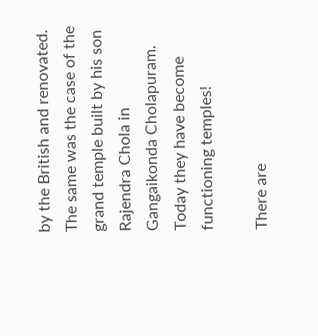by the British and renovated. The same was the case of the grand temple built by his son Rajendra Chola in Gangaikonda Cholapuram. Today they have become functioning temples!

There are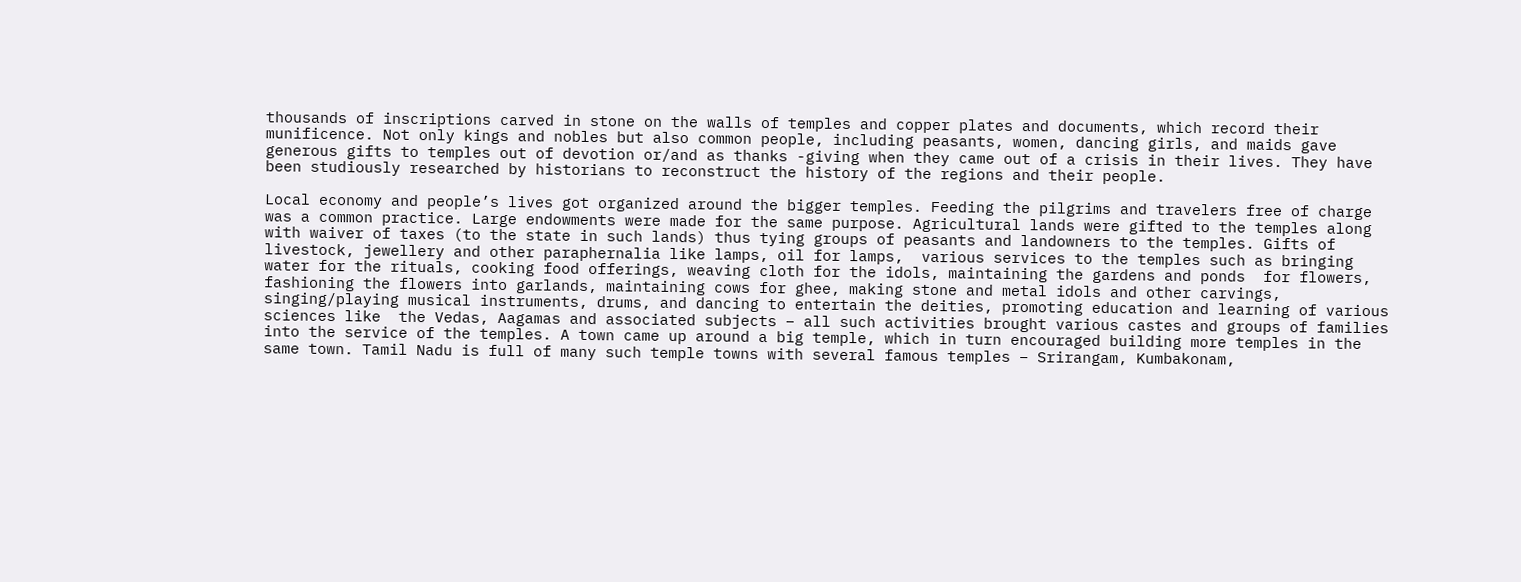thousands of inscriptions carved in stone on the walls of temples and copper plates and documents, which record their munificence. Not only kings and nobles but also common people, including peasants, women, dancing girls, and maids gave generous gifts to temples out of devotion or/and as thanks -giving when they came out of a crisis in their lives. They have been studiously researched by historians to reconstruct the history of the regions and their people.

Local economy and people’s lives got organized around the bigger temples. Feeding the pilgrims and travelers free of charge was a common practice. Large endowments were made for the same purpose. Agricultural lands were gifted to the temples along with waiver of taxes (to the state in such lands) thus tying groups of peasants and landowners to the temples. Gifts of livestock, jewellery and other paraphernalia like lamps, oil for lamps,  various services to the temples such as bringing water for the rituals, cooking food offerings, weaving cloth for the idols, maintaining the gardens and ponds  for flowers, fashioning the flowers into garlands, maintaining cows for ghee, making stone and metal idols and other carvings, singing/playing musical instruments, drums, and dancing to entertain the deities, promoting education and learning of various sciences like  the Vedas, Aagamas and associated subjects – all such activities brought various castes and groups of families into the service of the temples. A town came up around a big temple, which in turn encouraged building more temples in the same town. Tamil Nadu is full of many such temple towns with several famous temples – Srirangam, Kumbakonam,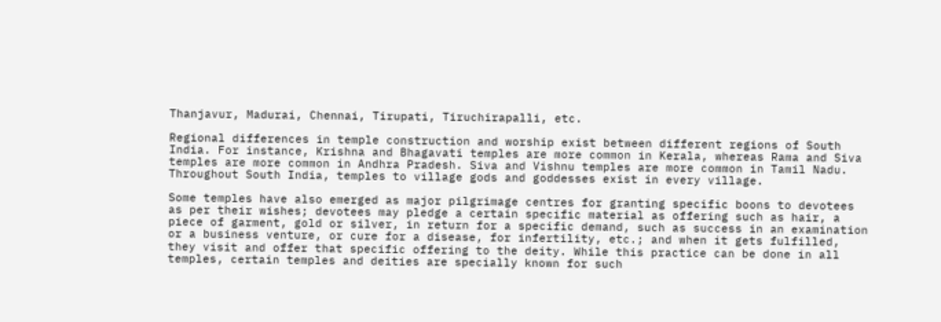Thanjavur, Madurai, Chennai, Tirupati, Tiruchirapalli, etc.

Regional differences in temple construction and worship exist between different regions of South India. For instance, Krishna and Bhagavati temples are more common in Kerala, whereas Rama and Siva temples are more common in Andhra Pradesh. Siva and Vishnu temples are more common in Tamil Nadu. Throughout South India, temples to village gods and goddesses exist in every village.

Some temples have also emerged as major pilgrimage centres for granting specific boons to devotees as per their wishes; devotees may pledge a certain specific material as offering such as hair, a piece of garment, gold or silver, in return for a specific demand, such as success in an examination or a business venture, or cure for a disease, for infertility, etc.; and when it gets fulfilled, they visit and offer that specific offering to the deity. While this practice can be done in all temples, certain temples and deities are specially known for such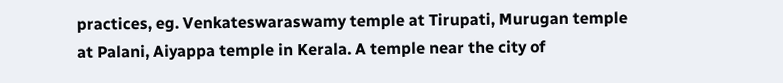practices, eg. Venkateswaraswamy temple at Tirupati, Murugan temple at Palani, Aiyappa temple in Kerala. A temple near the city of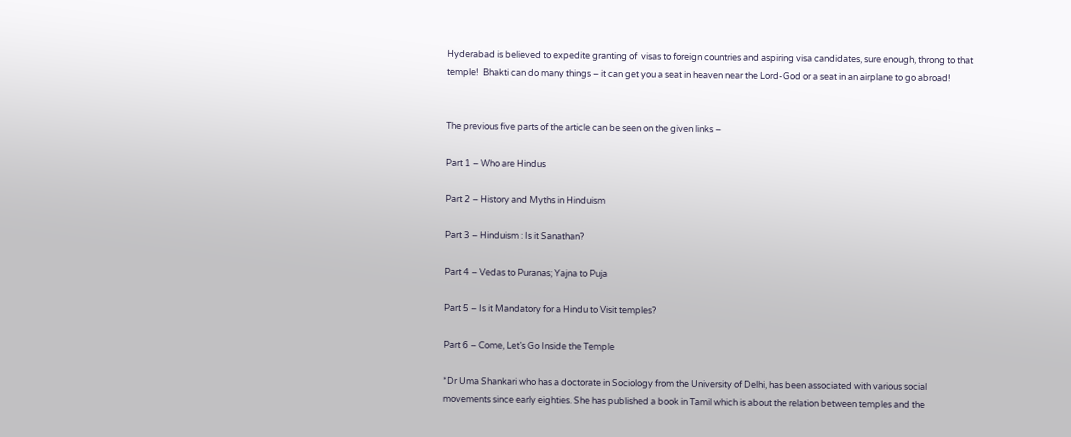Hyderabad is believed to expedite granting of  visas to foreign countries and aspiring visa candidates, sure enough, throng to that temple!  Bhakti can do many things – it can get you a seat in heaven near the Lord-God or a seat in an airplane to go abroad!


The previous five parts of the article can be seen on the given links –

Part 1 – Who are Hindus

Part 2 – History and Myths in Hinduism

Part 3 – Hinduism : Is it Sanathan?

Part 4 – Vedas to Puranas; Yajna to Puja

Part 5 – Is it Mandatory for a Hindu to Visit temples?

Part 6 – Come, Let’s Go Inside the Temple

*Dr Uma Shankari who has a doctorate in Sociology from the University of Delhi, has been associated with various social movements since early eighties. She has published a book in Tamil which is about the relation between temples and the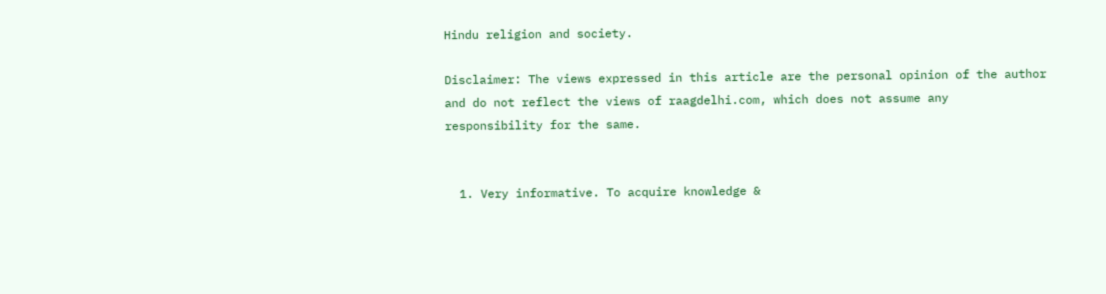Hindu religion and society.

Disclaimer: The views expressed in this article are the personal opinion of the author and do not reflect the views of raagdelhi.com, which does not assume any responsibility for the same.


  1. Very informative. To acquire knowledge &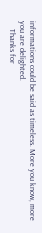informations could be said as timeless. More you know, more you are delighted.
    Thanks for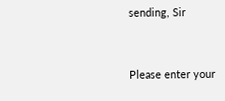sending, Sir


Please enter your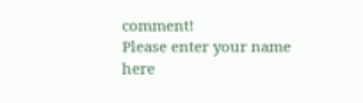comment!
Please enter your name here